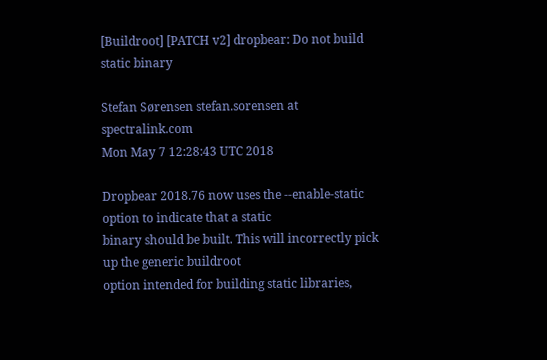[Buildroot] [PATCH v2] dropbear: Do not build static binary

Stefan Sørensen stefan.sorensen at spectralink.com
Mon May 7 12:28:43 UTC 2018

Dropbear 2018.76 now uses the --enable-static option to indicate that a static
binary should be built. This will incorrectly pick up the generic buildroot
option intended for building static libraries,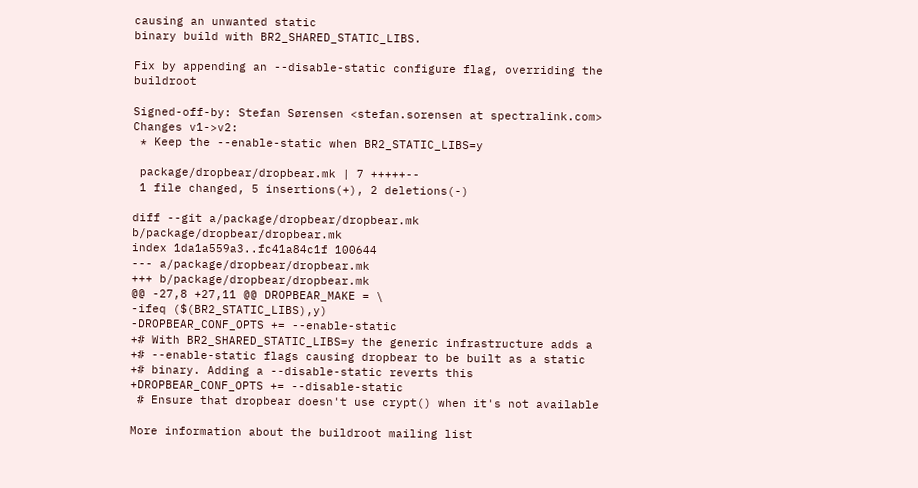causing an unwanted static
binary build with BR2_SHARED_STATIC_LIBS.

Fix by appending an --disable-static configure flag, overriding the buildroot

Signed-off-by: Stefan Sørensen <stefan.sorensen at spectralink.com>
Changes v1->v2:
 * Keep the --enable-static when BR2_STATIC_LIBS=y

 package/dropbear/dropbear.mk | 7 +++++--
 1 file changed, 5 insertions(+), 2 deletions(-)

diff --git a/package/dropbear/dropbear.mk b/package/dropbear/dropbear.mk
index 1da1a559a3..fc41a84c1f 100644
--- a/package/dropbear/dropbear.mk
+++ b/package/dropbear/dropbear.mk
@@ -27,8 +27,11 @@ DROPBEAR_MAKE = \
-ifeq ($(BR2_STATIC_LIBS),y)
-DROPBEAR_CONF_OPTS += --enable-static
+# With BR2_SHARED_STATIC_LIBS=y the generic infrastructure adds a
+# --enable-static flags causing dropbear to be built as a static
+# binary. Adding a --disable-static reverts this
+DROPBEAR_CONF_OPTS += --disable-static
 # Ensure that dropbear doesn't use crypt() when it's not available

More information about the buildroot mailing list